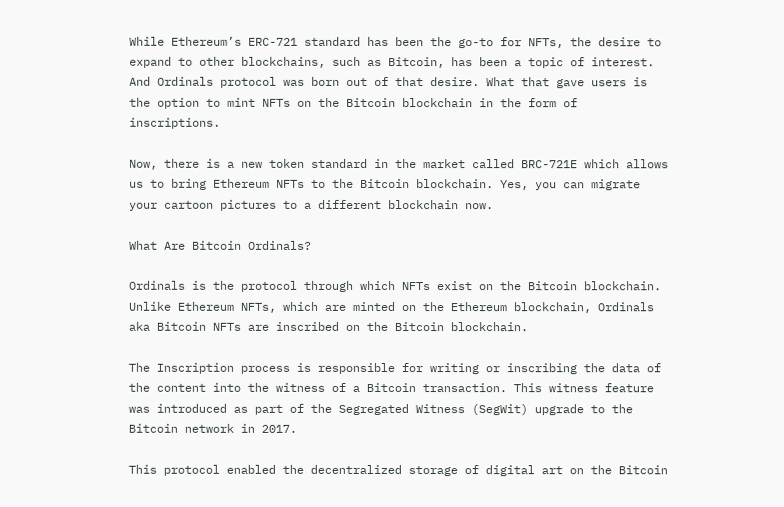While Ethereum’s ERC-721 standard has been the go-to for NFTs, the desire to expand to other blockchains, such as Bitcoin, has been a topic of interest. And Ordinals protocol was born out of that desire. What that gave users is the option to mint NFTs on the Bitcoin blockchain in the form of inscriptions.

Now, there is a new token standard in the market called BRC-721E which allows us to bring Ethereum NFTs to the Bitcoin blockchain. Yes, you can migrate your cartoon pictures to a different blockchain now.

What Are Bitcoin Ordinals?

Ordinals is the protocol through which NFTs exist on the Bitcoin blockchain. Unlike Ethereum NFTs, which are minted on the Ethereum blockchain, Ordinals aka Bitcoin NFTs are inscribed on the Bitcoin blockchain.

The Inscription process is responsible for writing or inscribing the data of the content into the witness of a Bitcoin transaction. This witness feature was introduced as part of the Segregated Witness (SegWit) upgrade to the Bitcoin network in 2017.

This protocol enabled the decentralized storage of digital art on the Bitcoin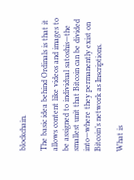blockchain.

The basic idea behind Ordinals is that it allows content like videos and images to be assigned to individual satoshis—the smallest unit that Bitcoin can be divided into—where they permanently exist on Bitcoin’s network as Inscriptions.

What is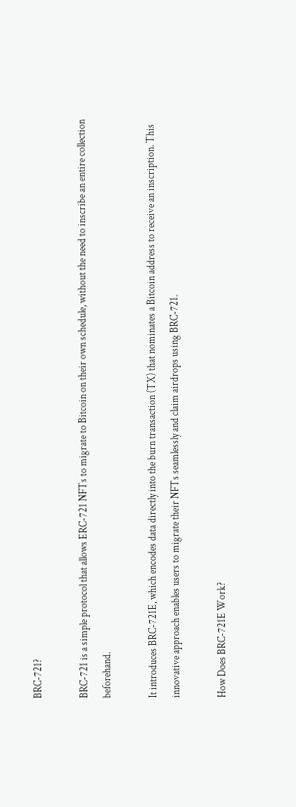BRC-721?

BRC-721 is a simple protocol that allows ERC-721 NFTs to migrate to Bitcoin on their own schedule, without the need to inscribe an entire collection beforehand.

It introduces BRC-721E, which encodes data directly into the burn transaction (TX) that nominates a Bitcoin address to receive an inscription. This innovative approach enables users to migrate their NFTs seamlessly and claim airdrops using BRC-721.

How Does BRC-721E Work?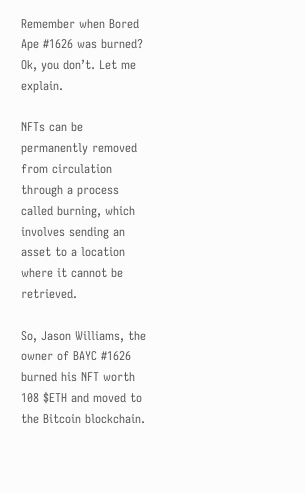Remember when Bored Ape #1626 was burned? Ok, you don’t. Let me explain.

NFTs can be permanently removed from circulation through a process called burning, which involves sending an asset to a location where it cannot be retrieved.

So, Jason Williams, the owner of BAYC #1626 burned his NFT worth 108 $ETH and moved to the Bitcoin blockchain.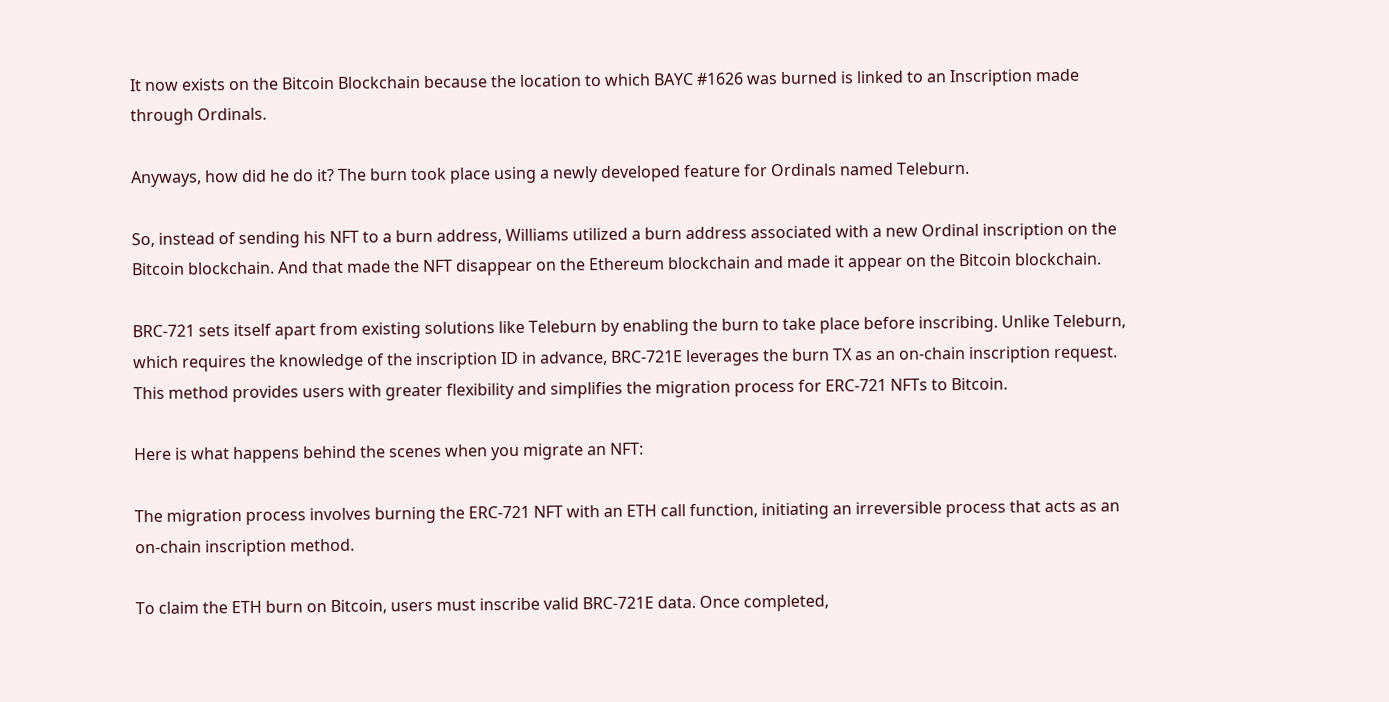It now exists on the Bitcoin Blockchain because the location to which BAYC #1626 was burned is linked to an Inscription made through Ordinals.

Anyways, how did he do it? The burn took place using a newly developed feature for Ordinals named Teleburn.

So, instead of sending his NFT to a burn address, Williams utilized a burn address associated with a new Ordinal inscription on the Bitcoin blockchain. And that made the NFT disappear on the Ethereum blockchain and made it appear on the Bitcoin blockchain.

BRC-721 sets itself apart from existing solutions like Teleburn by enabling the burn to take place before inscribing. Unlike Teleburn, which requires the knowledge of the inscription ID in advance, BRC-721E leverages the burn TX as an on-chain inscription request. This method provides users with greater flexibility and simplifies the migration process for ERC-721 NFTs to Bitcoin.

Here is what happens behind the scenes when you migrate an NFT:

The migration process involves burning the ERC-721 NFT with an ETH call function, initiating an irreversible process that acts as an on-chain inscription method.

To claim the ETH burn on Bitcoin, users must inscribe valid BRC-721E data. Once completed,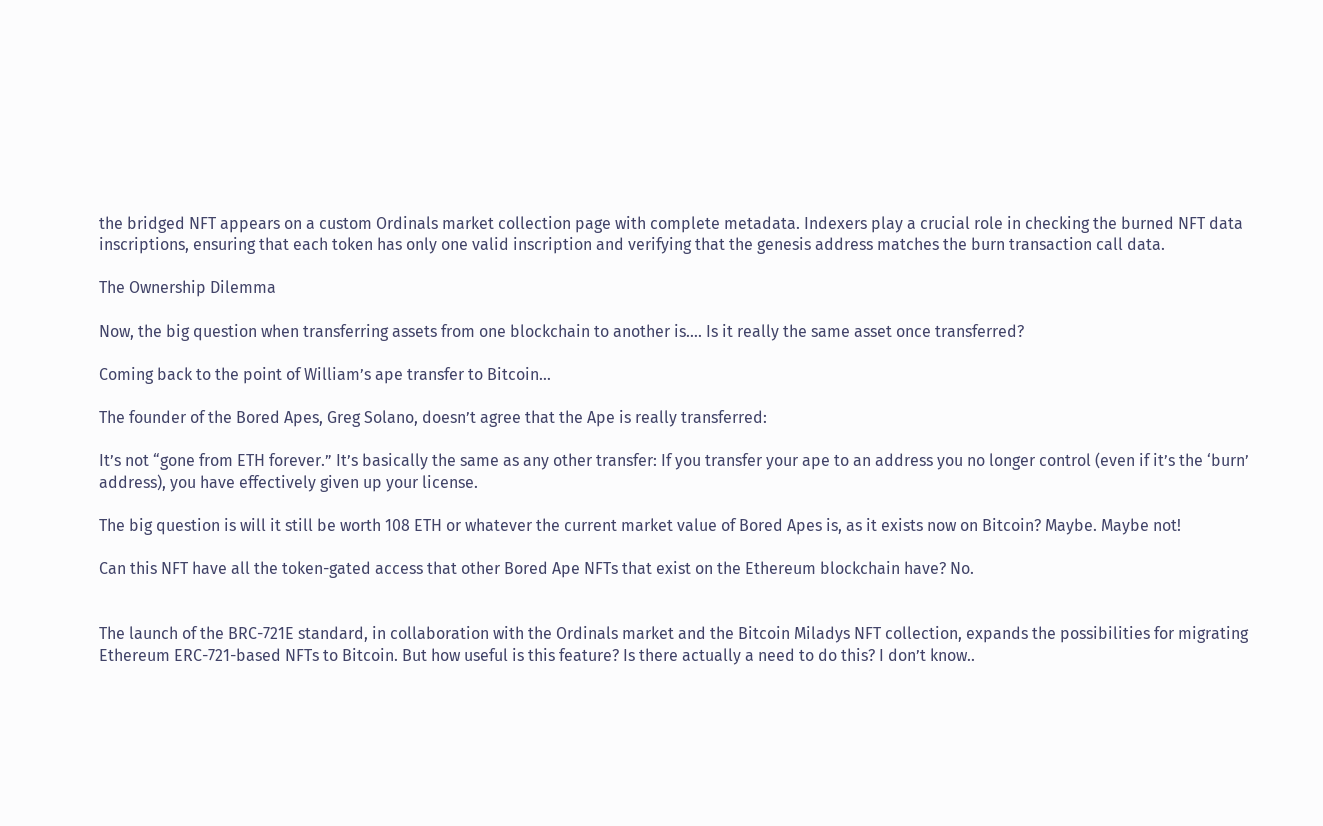the bridged NFT appears on a custom Ordinals market collection page with complete metadata. Indexers play a crucial role in checking the burned NFT data inscriptions, ensuring that each token has only one valid inscription and verifying that the genesis address matches the burn transaction call data.

The Ownership Dilemma

Now, the big question when transferring assets from one blockchain to another is…. Is it really the same asset once transferred?

Coming back to the point of William’s ape transfer to Bitcoin…

The founder of the Bored Apes, Greg Solano, doesn’t agree that the Ape is really transferred:

It’s not “gone from ETH forever.” It’s basically the same as any other transfer: If you transfer your ape to an address you no longer control (even if it’s the ‘burn’ address), you have effectively given up your license.

The big question is will it still be worth 108 ETH or whatever the current market value of Bored Apes is, as it exists now on Bitcoin? Maybe. Maybe not!

Can this NFT have all the token-gated access that other Bored Ape NFTs that exist on the Ethereum blockchain have? No.


The launch of the BRC-721E standard, in collaboration with the Ordinals market and the Bitcoin Miladys NFT collection, expands the possibilities for migrating Ethereum ERC-721-based NFTs to Bitcoin. But how useful is this feature? Is there actually a need to do this? I don’t know..